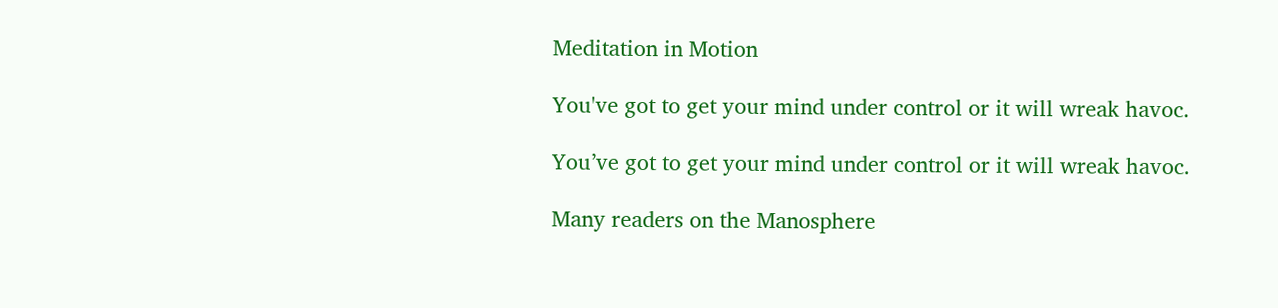Meditation in Motion

You've got to get your mind under control or it will wreak havoc.

You’ve got to get your mind under control or it will wreak havoc.

Many readers on the Manosphere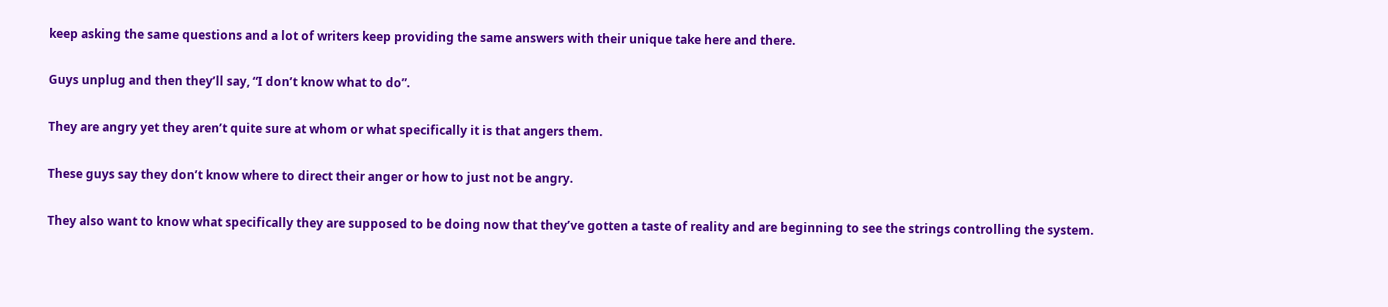keep asking the same questions and a lot of writers keep providing the same answers with their unique take here and there.

Guys unplug and then they’ll say, “I don’t know what to do”.

They are angry yet they aren’t quite sure at whom or what specifically it is that angers them.

These guys say they don’t know where to direct their anger or how to just not be angry.

They also want to know what specifically they are supposed to be doing now that they’ve gotten a taste of reality and are beginning to see the strings controlling the system.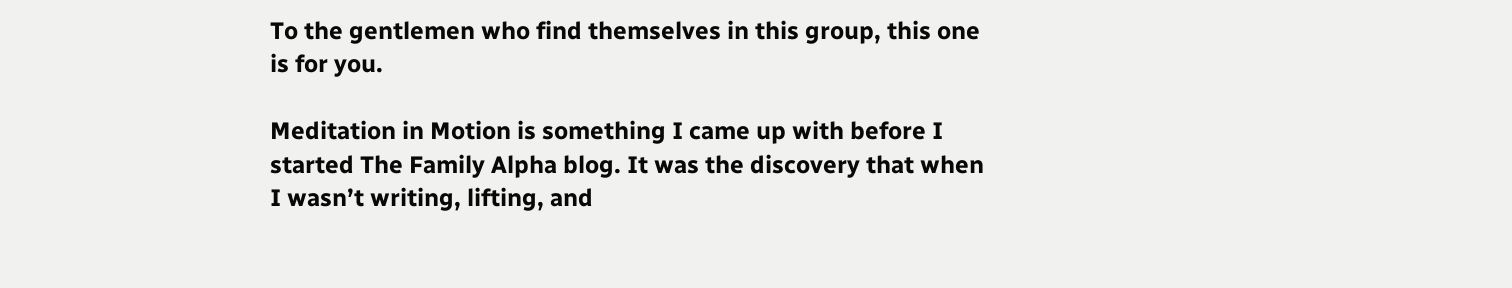To the gentlemen who find themselves in this group, this one is for you.

Meditation in Motion is something I came up with before I started The Family Alpha blog. It was the discovery that when I wasn’t writing, lifting, and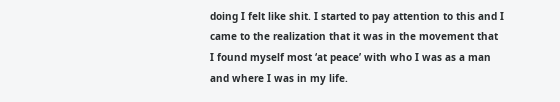doing I felt like shit. I started to pay attention to this and I came to the realization that it was in the movement that I found myself most ‘at peace’ with who I was as a man and where I was in my life.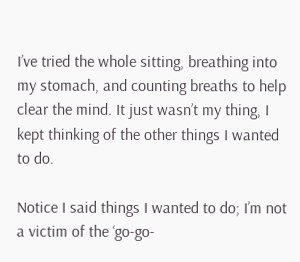I’ve tried the whole sitting, breathing into my stomach, and counting breaths to help clear the mind. It just wasn’t my thing, I kept thinking of the other things I wanted to do.

Notice I said things I wanted to do; I’m not a victim of the ‘go-go-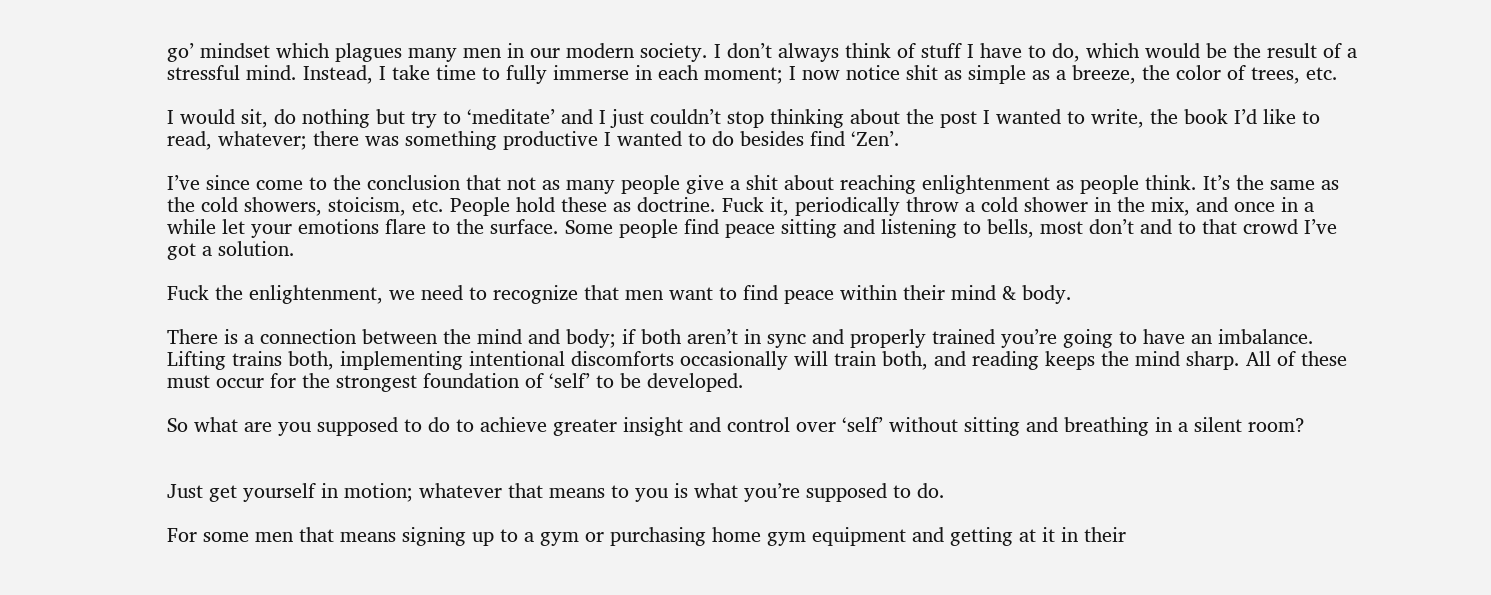go’ mindset which plagues many men in our modern society. I don’t always think of stuff I have to do, which would be the result of a stressful mind. Instead, I take time to fully immerse in each moment; I now notice shit as simple as a breeze, the color of trees, etc.

I would sit, do nothing but try to ‘meditate’ and I just couldn’t stop thinking about the post I wanted to write, the book I’d like to read, whatever; there was something productive I wanted to do besides find ‘Zen’.

I’ve since come to the conclusion that not as many people give a shit about reaching enlightenment as people think. It’s the same as the cold showers, stoicism, etc. People hold these as doctrine. Fuck it, periodically throw a cold shower in the mix, and once in a while let your emotions flare to the surface. Some people find peace sitting and listening to bells, most don’t and to that crowd I’ve got a solution.

Fuck the enlightenment, we need to recognize that men want to find peace within their mind & body.

There is a connection between the mind and body; if both aren’t in sync and properly trained you’re going to have an imbalance. Lifting trains both, implementing intentional discomforts occasionally will train both, and reading keeps the mind sharp. All of these must occur for the strongest foundation of ‘self’ to be developed.

So what are you supposed to do to achieve greater insight and control over ‘self’ without sitting and breathing in a silent room?


Just get yourself in motion; whatever that means to you is what you’re supposed to do.

For some men that means signing up to a gym or purchasing home gym equipment and getting at it in their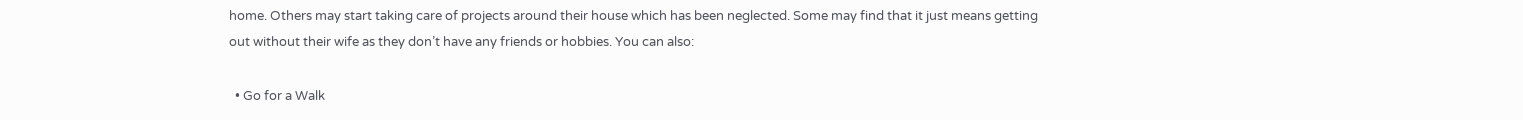home. Others may start taking care of projects around their house which has been neglected. Some may find that it just means getting out without their wife as they don’t have any friends or hobbies. You can also:

  • Go for a Walk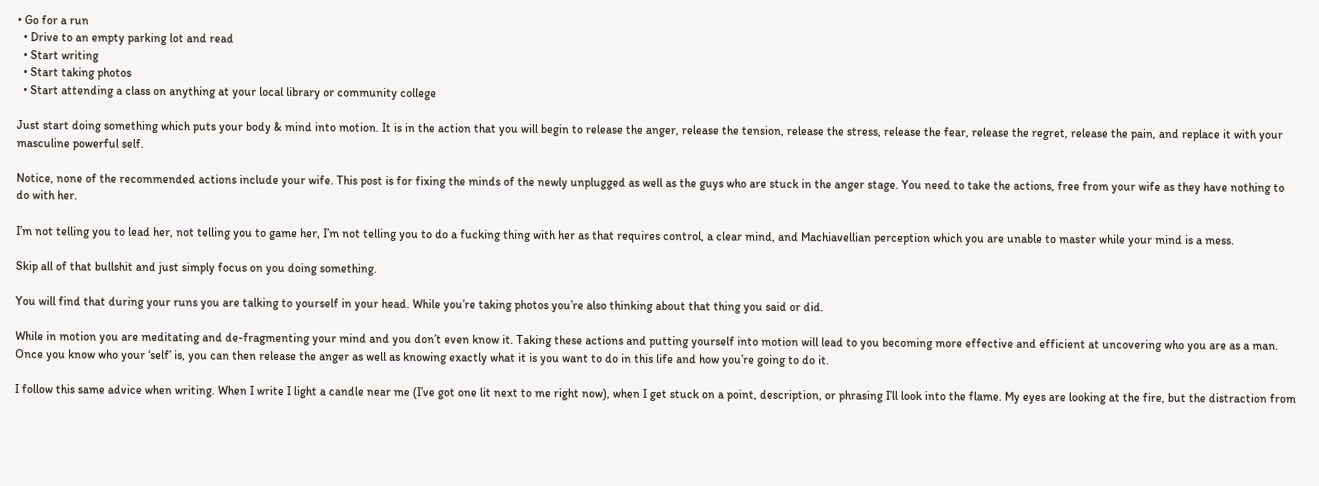• Go for a run
  • Drive to an empty parking lot and read
  • Start writing
  • Start taking photos
  • Start attending a class on anything at your local library or community college

Just start doing something which puts your body & mind into motion. It is in the action that you will begin to release the anger, release the tension, release the stress, release the fear, release the regret, release the pain, and replace it with your masculine powerful self.

Notice, none of the recommended actions include your wife. This post is for fixing the minds of the newly unplugged as well as the guys who are stuck in the anger stage. You need to take the actions, free from your wife as they have nothing to do with her.

I’m not telling you to lead her, not telling you to game her, I’m not telling you to do a fucking thing with her as that requires control, a clear mind, and Machiavellian perception which you are unable to master while your mind is a mess.

Skip all of that bullshit and just simply focus on you doing something.

You will find that during your runs you are talking to yourself in your head. While you’re taking photos you’re also thinking about that thing you said or did.

While in motion you are meditating and de-fragmenting your mind and you don’t even know it. Taking these actions and putting yourself into motion will lead to you becoming more effective and efficient at uncovering who you are as a man. Once you know who your ‘self’ is, you can then release the anger as well as knowing exactly what it is you want to do in this life and how you’re going to do it.

I follow this same advice when writing. When I write I light a candle near me (I’ve got one lit next to me right now), when I get stuck on a point, description, or phrasing I’ll look into the flame. My eyes are looking at the fire, but the distraction from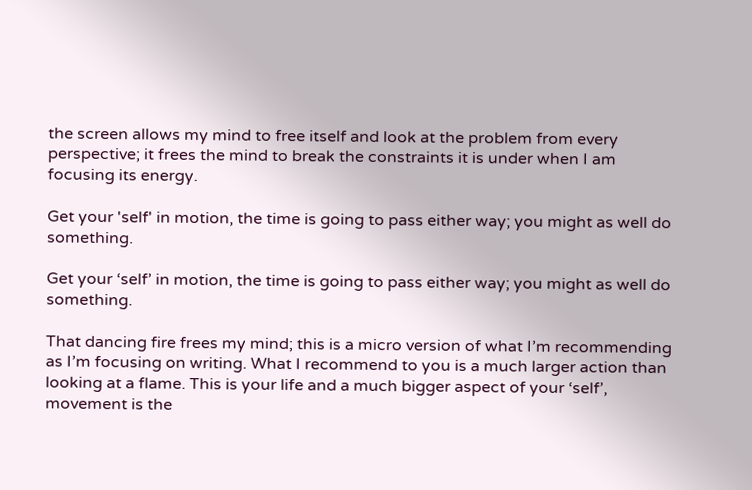the screen allows my mind to free itself and look at the problem from every perspective; it frees the mind to break the constraints it is under when I am focusing its energy.

Get your 'self' in motion, the time is going to pass either way; you might as well do something.

Get your ‘self’ in motion, the time is going to pass either way; you might as well do something.

That dancing fire frees my mind; this is a micro version of what I’m recommending as I’m focusing on writing. What I recommend to you is a much larger action than looking at a flame. This is your life and a much bigger aspect of your ‘self’, movement is the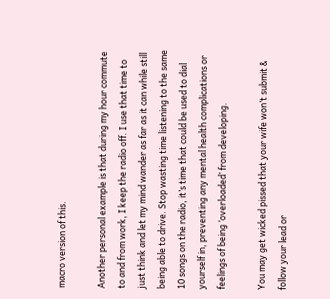macro version of this.

Another personal example is that during my hour commute to and from work, I keep the radio off. I use that time to just think and let my mind wander as far as it can while still being able to drive. Stop wasting time listening to the same 10 songs on the radio, it’s time that could be used to dial yourself in, preventing any mental health complications or feelings of being ‘overloaded’ from developing.

You may get wicked pissed that your wife won’t submit & follow your lead or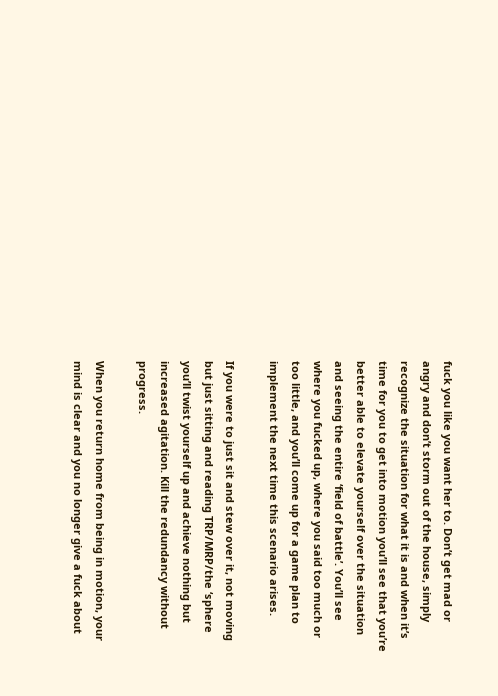fuck you like you want her to. Don’t get mad or angry and don’t storm out of the house, simply recognize the situation for what it is and when it’s time for you to get into motion you’ll see that you’re better able to elevate yourself over the situation and seeing the entire ‘field of battle’. You’ll see where you fucked up, where you said too much or too little, and you’ll come up for a game plan to implement the next time this scenario arises.

If you were to just sit and stew over it, not moving but just sitting and reading TRP/MRP/the ‘sphere you’ll twist yourself up and achieve nothing but increased agitation. Kill the redundancy without progress.

When you return home from being in motion, your mind is clear and you no longer give a fuck about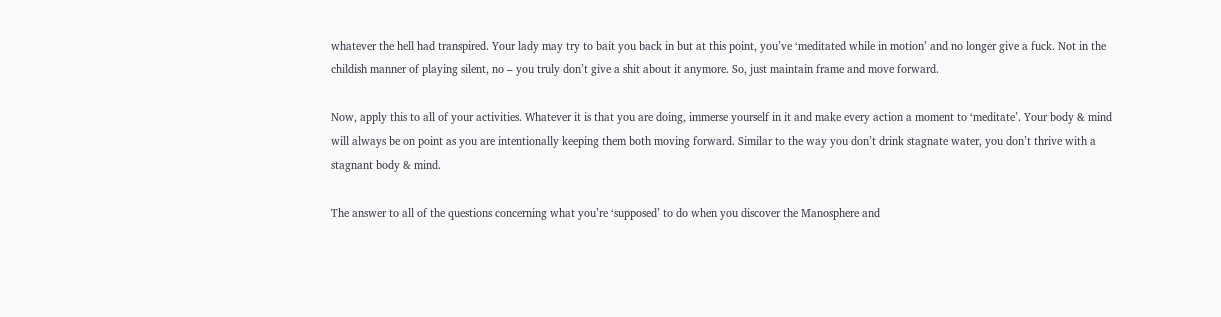whatever the hell had transpired. Your lady may try to bait you back in but at this point, you’ve ‘meditated while in motion’ and no longer give a fuck. Not in the childish manner of playing silent, no – you truly don’t give a shit about it anymore. So, just maintain frame and move forward.

Now, apply this to all of your activities. Whatever it is that you are doing, immerse yourself in it and make every action a moment to ‘meditate’. Your body & mind will always be on point as you are intentionally keeping them both moving forward. Similar to the way you don’t drink stagnate water, you don’t thrive with a stagnant body & mind.

The answer to all of the questions concerning what you’re ‘supposed’ to do when you discover the Manosphere and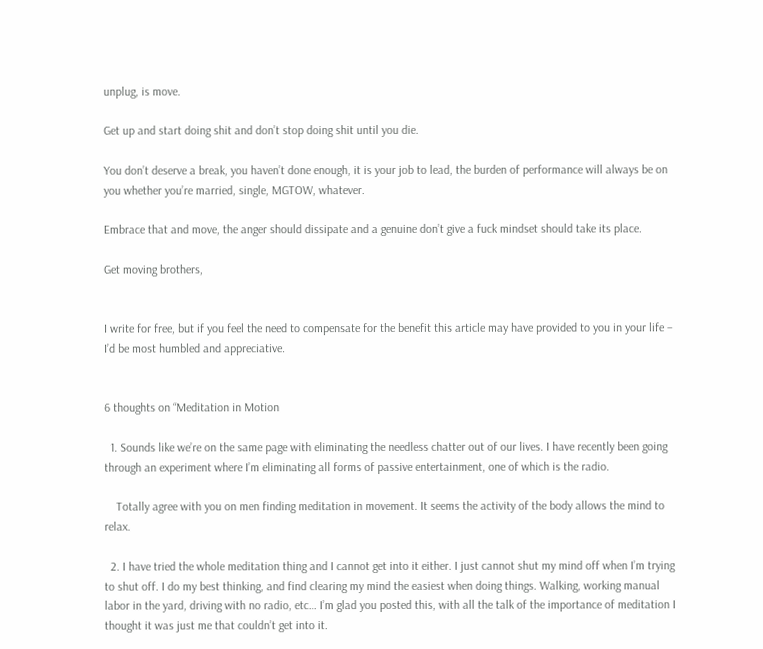unplug, is move.

Get up and start doing shit and don’t stop doing shit until you die.

You don’t deserve a break, you haven’t done enough, it is your job to lead, the burden of performance will always be on you whether you’re married, single, MGTOW, whatever.

Embrace that and move, the anger should dissipate and a genuine don’t give a fuck mindset should take its place.

Get moving brothers,


I write for free, but if you feel the need to compensate for the benefit this article may have provided to you in your life – I’d be most humbled and appreciative.


6 thoughts on “Meditation in Motion

  1. Sounds like we’re on the same page with eliminating the needless chatter out of our lives. I have recently been going through an experiment where I’m eliminating all forms of passive entertainment, one of which is the radio.

    Totally agree with you on men finding meditation in movement. It seems the activity of the body allows the mind to relax.

  2. I have tried the whole meditation thing and I cannot get into it either. I just cannot shut my mind off when I’m trying to shut off. I do my best thinking, and find clearing my mind the easiest when doing things. Walking, working manual labor in the yard, driving with no radio, etc… I’m glad you posted this, with all the talk of the importance of meditation I thought it was just me that couldn’t get into it.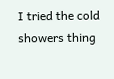I tried the cold showers thing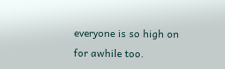everyone is so high on for awhile too.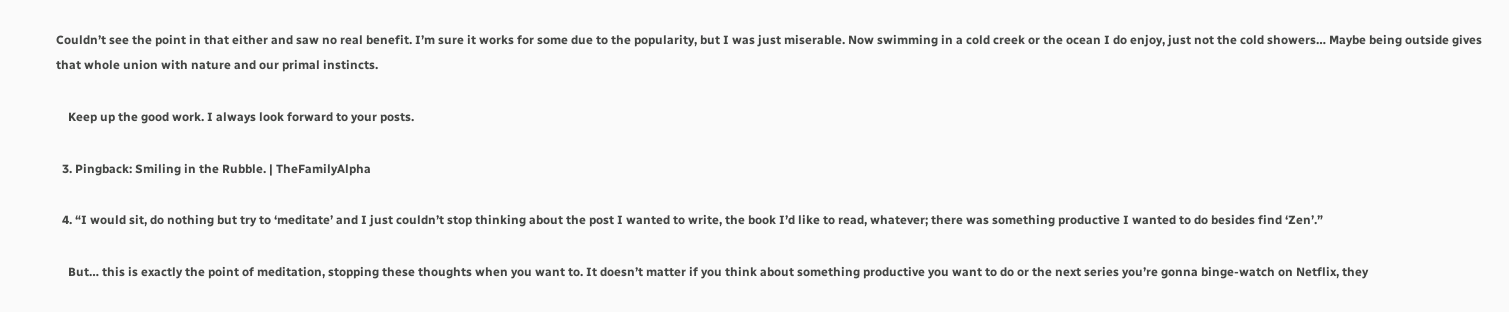Couldn’t see the point in that either and saw no real benefit. I’m sure it works for some due to the popularity, but I was just miserable. Now swimming in a cold creek or the ocean I do enjoy, just not the cold showers… Maybe being outside gives that whole union with nature and our primal instincts.

    Keep up the good work. I always look forward to your posts.

  3. Pingback: Smiling in the Rubble. | TheFamilyAlpha

  4. “I would sit, do nothing but try to ‘meditate’ and I just couldn’t stop thinking about the post I wanted to write, the book I’d like to read, whatever; there was something productive I wanted to do besides find ‘Zen’.”

    But… this is exactly the point of meditation, stopping these thoughts when you want to. It doesn’t matter if you think about something productive you want to do or the next series you’re gonna binge-watch on Netflix, they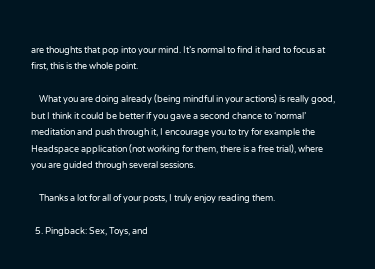are thoughts that pop into your mind. It’s normal to find it hard to focus at first, this is the whole point.

    What you are doing already (being mindful in your actions) is really good, but I think it could be better if you gave a second chance to ‘normal’ meditation and push through it, I encourage you to try for example the Headspace application (not working for them, there is a free trial), where you are guided through several sessions.

    Thanks a lot for all of your posts, I truly enjoy reading them.

  5. Pingback: Sex, Toys, and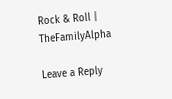Rock & Roll | TheFamilyAlpha

Leave a Reply